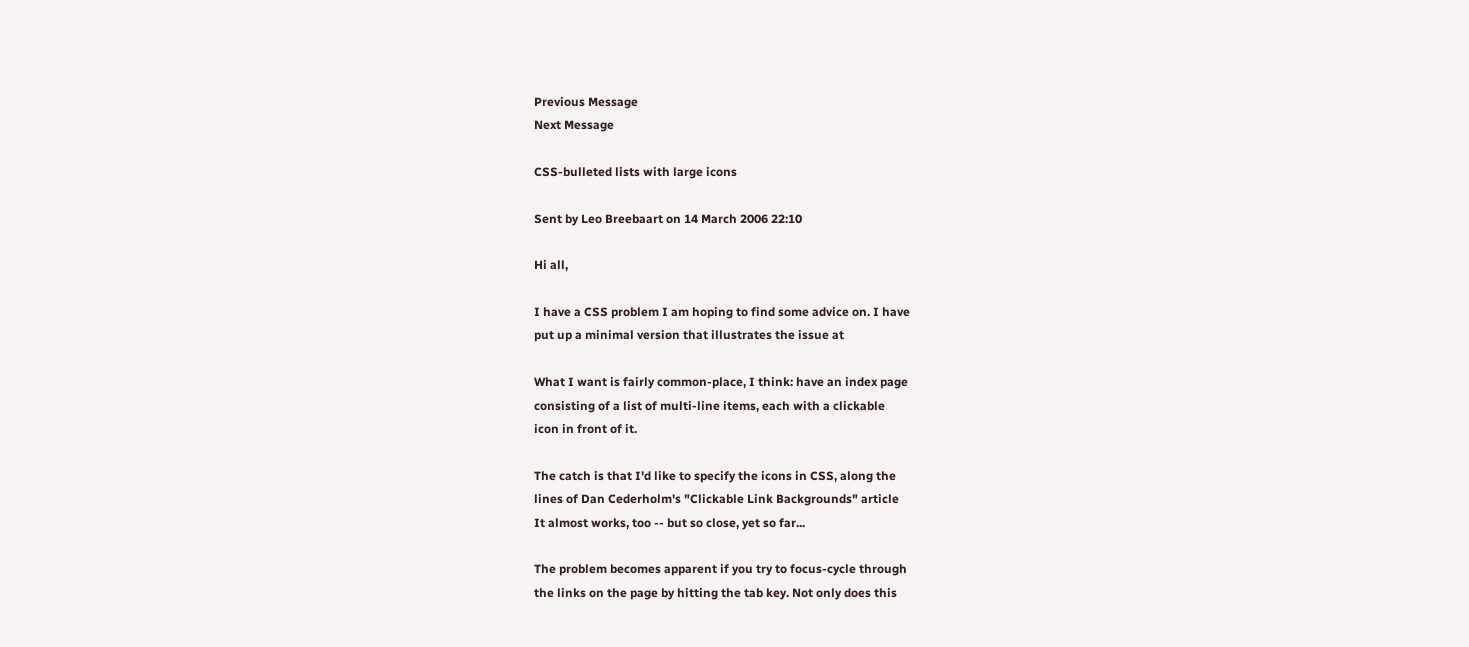Previous Message
Next Message

CSS-bulleted lists with large icons

Sent by Leo Breebaart on 14 March 2006 22:10

Hi all,

I have a CSS problem I am hoping to find some advice on. I have
put up a minimal version that illustrates the issue at

What I want is fairly common-place, I think: have an index page
consisting of a list of multi-line items, each with a clickable
icon in front of it.

The catch is that I'd like to specify the icons in CSS, along the
lines of Dan Cederholm's "Clickable Link Backgrounds" article
It almost works, too -- but so close, yet so far...

The problem becomes apparent if you try to focus-cycle through
the links on the page by hitting the tab key. Not only does this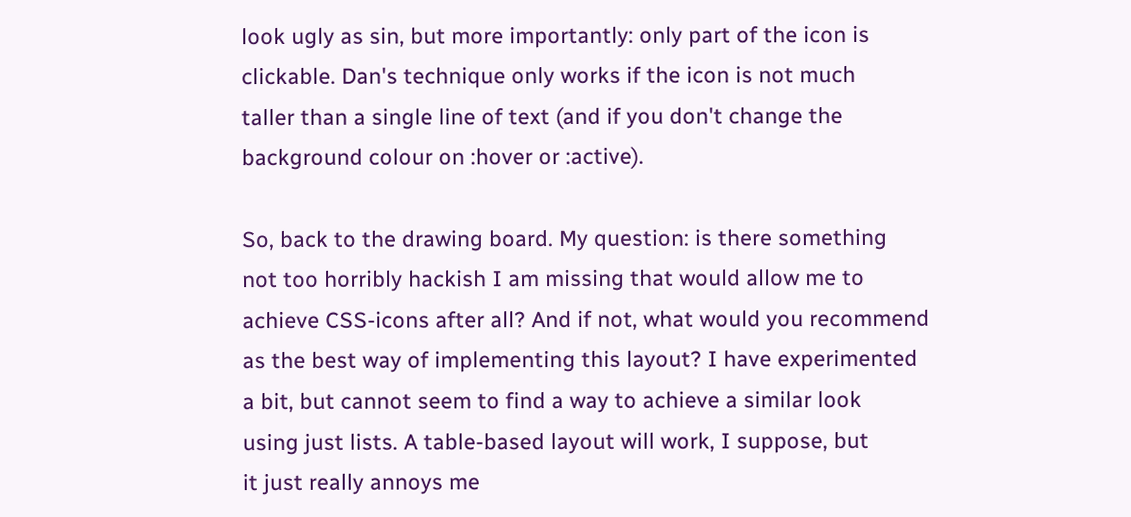look ugly as sin, but more importantly: only part of the icon is
clickable. Dan's technique only works if the icon is not much
taller than a single line of text (and if you don't change the
background colour on :hover or :active).

So, back to the drawing board. My question: is there something
not too horribly hackish I am missing that would allow me to
achieve CSS-icons after all? And if not, what would you recommend
as the best way of implementing this layout? I have experimented
a bit, but cannot seem to find a way to achieve a similar look
using just lists. A table-based layout will work, I suppose, but
it just really annoys me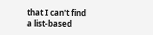that I can't find a list-based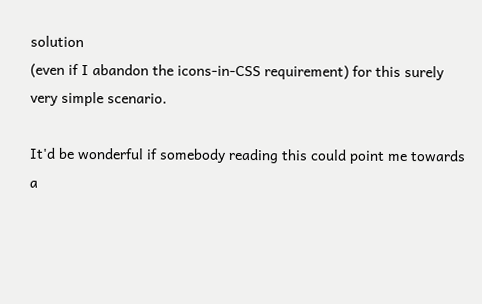solution
(even if I abandon the icons-in-CSS requirement) for this surely
very simple scenario.

It'd be wonderful if somebody reading this could point me towards
a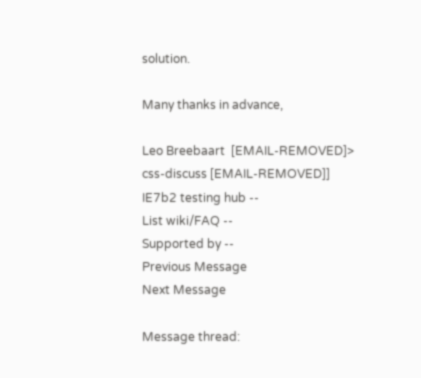solution.

Many thanks in advance,

Leo Breebaart  [EMAIL-REMOVED]>
css-discuss [EMAIL-REMOVED]]
IE7b2 testing hub --
List wiki/FAQ --
Supported by --
Previous Message
Next Message

Message thread: